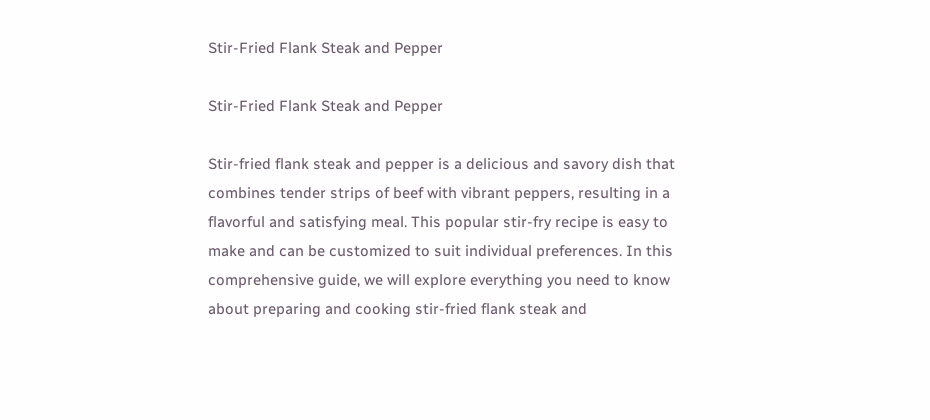Stir-Fried Flank Steak and Pepper

Stir-Fried Flank Steak and Pepper

Stir-fried flank steak and pepper is a delicious and savory dish that combines tender strips of beef with vibrant peppers, resulting in a flavorful and satisfying meal. This popular stir-fry recipe is easy to make and can be customized to suit individual preferences. In this comprehensive guide, we will explore everything you need to know about preparing and cooking stir-fried flank steak and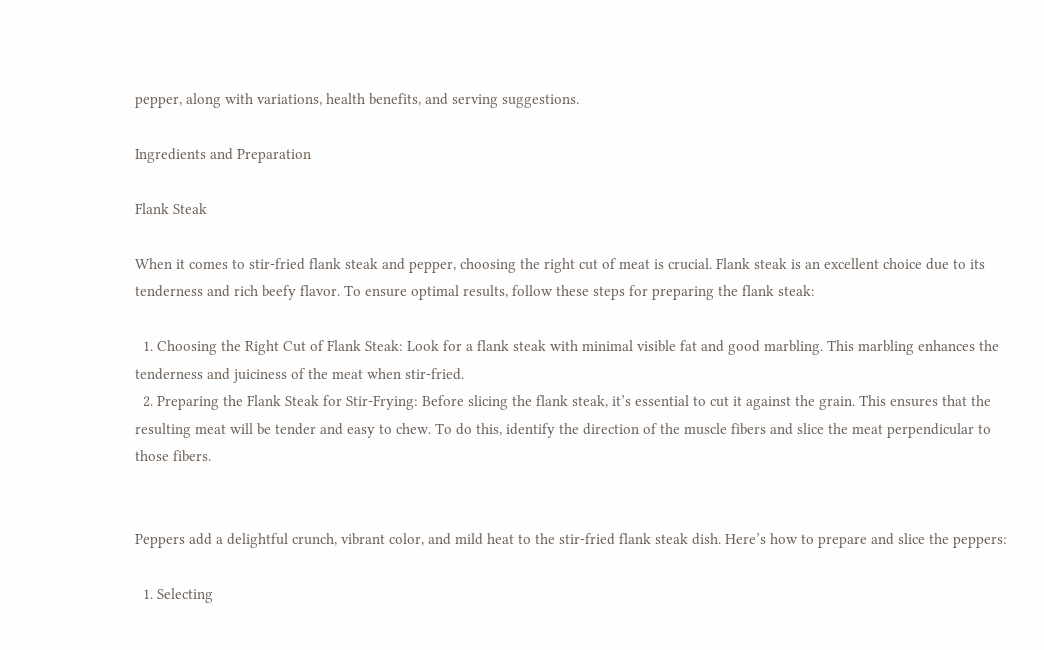pepper, along with variations, health benefits, and serving suggestions.

Ingredients and Preparation

Flank Steak

When it comes to stir-fried flank steak and pepper, choosing the right cut of meat is crucial. Flank steak is an excellent choice due to its tenderness and rich beefy flavor. To ensure optimal results, follow these steps for preparing the flank steak:

  1. Choosing the Right Cut of Flank Steak: Look for a flank steak with minimal visible fat and good marbling. This marbling enhances the tenderness and juiciness of the meat when stir-fried.
  2. Preparing the Flank Steak for Stir-Frying: Before slicing the flank steak, it’s essential to cut it against the grain. This ensures that the resulting meat will be tender and easy to chew. To do this, identify the direction of the muscle fibers and slice the meat perpendicular to those fibers.


Peppers add a delightful crunch, vibrant color, and mild heat to the stir-fried flank steak dish. Here’s how to prepare and slice the peppers:

  1. Selecting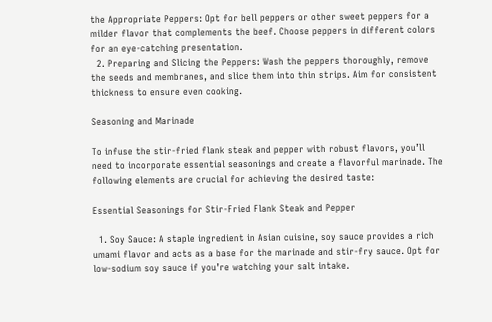the Appropriate Peppers: Opt for bell peppers or other sweet peppers for a milder flavor that complements the beef. Choose peppers in different colors for an eye-catching presentation.
  2. Preparing and Slicing the Peppers: Wash the peppers thoroughly, remove the seeds and membranes, and slice them into thin strips. Aim for consistent thickness to ensure even cooking.

Seasoning and Marinade

To infuse the stir-fried flank steak and pepper with robust flavors, you’ll need to incorporate essential seasonings and create a flavorful marinade. The following elements are crucial for achieving the desired taste:

Essential Seasonings for Stir-Fried Flank Steak and Pepper

  1. Soy Sauce: A staple ingredient in Asian cuisine, soy sauce provides a rich umami flavor and acts as a base for the marinade and stir-fry sauce. Opt for low-sodium soy sauce if you’re watching your salt intake.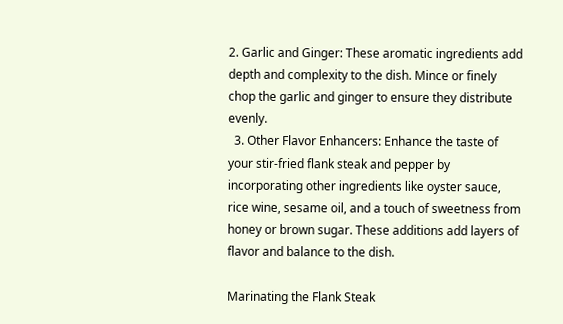2. Garlic and Ginger: These aromatic ingredients add depth and complexity to the dish. Mince or finely chop the garlic and ginger to ensure they distribute evenly.
  3. Other Flavor Enhancers: Enhance the taste of your stir-fried flank steak and pepper by incorporating other ingredients like oyster sauce, rice wine, sesame oil, and a touch of sweetness from honey or brown sugar. These additions add layers of flavor and balance to the dish.

Marinating the Flank Steak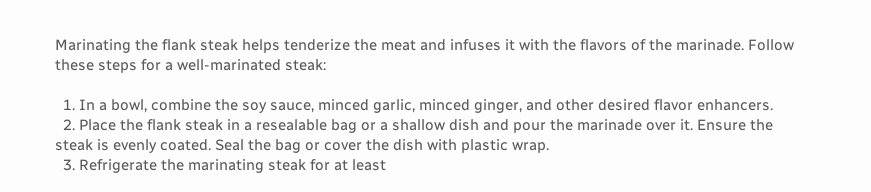Marinating the flank steak helps tenderize the meat and infuses it with the flavors of the marinade. Follow these steps for a well-marinated steak:

  1. In a bowl, combine the soy sauce, minced garlic, minced ginger, and other desired flavor enhancers.
  2. Place the flank steak in a resealable bag or a shallow dish and pour the marinade over it. Ensure the steak is evenly coated. Seal the bag or cover the dish with plastic wrap.
  3. Refrigerate the marinating steak for at least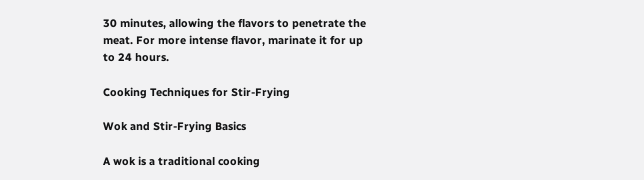30 minutes, allowing the flavors to penetrate the meat. For more intense flavor, marinate it for up to 24 hours.

Cooking Techniques for Stir-Frying

Wok and Stir-Frying Basics

A wok is a traditional cooking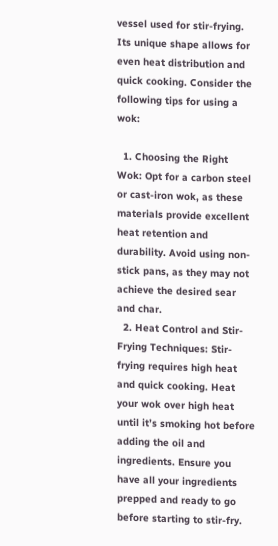vessel used for stir-frying. Its unique shape allows for even heat distribution and quick cooking. Consider the following tips for using a wok:

  1. Choosing the Right Wok: Opt for a carbon steel or cast-iron wok, as these materials provide excellent heat retention and durability. Avoid using non-stick pans, as they may not achieve the desired sear and char.
  2. Heat Control and Stir-Frying Techniques: Stir-frying requires high heat and quick cooking. Heat your wok over high heat until it’s smoking hot before adding the oil and ingredients. Ensure you have all your ingredients prepped and ready to go before starting to stir-fry.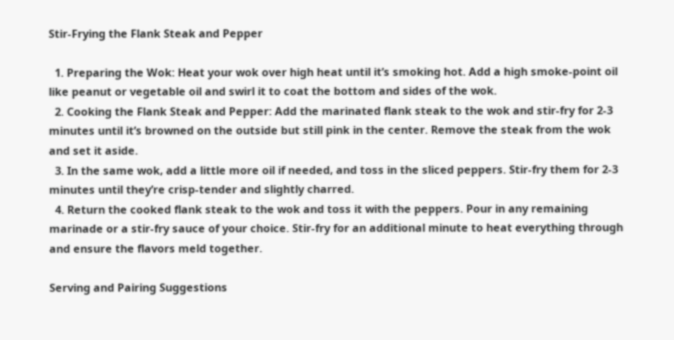Stir-Frying the Flank Steak and Pepper

  1. Preparing the Wok: Heat your wok over high heat until it’s smoking hot. Add a high smoke-point oil like peanut or vegetable oil and swirl it to coat the bottom and sides of the wok.
  2. Cooking the Flank Steak and Pepper: Add the marinated flank steak to the wok and stir-fry for 2-3 minutes until it’s browned on the outside but still pink in the center. Remove the steak from the wok and set it aside.
  3. In the same wok, add a little more oil if needed, and toss in the sliced peppers. Stir-fry them for 2-3 minutes until they’re crisp-tender and slightly charred.
  4. Return the cooked flank steak to the wok and toss it with the peppers. Pour in any remaining marinade or a stir-fry sauce of your choice. Stir-fry for an additional minute to heat everything through and ensure the flavors meld together.

Serving and Pairing Suggestions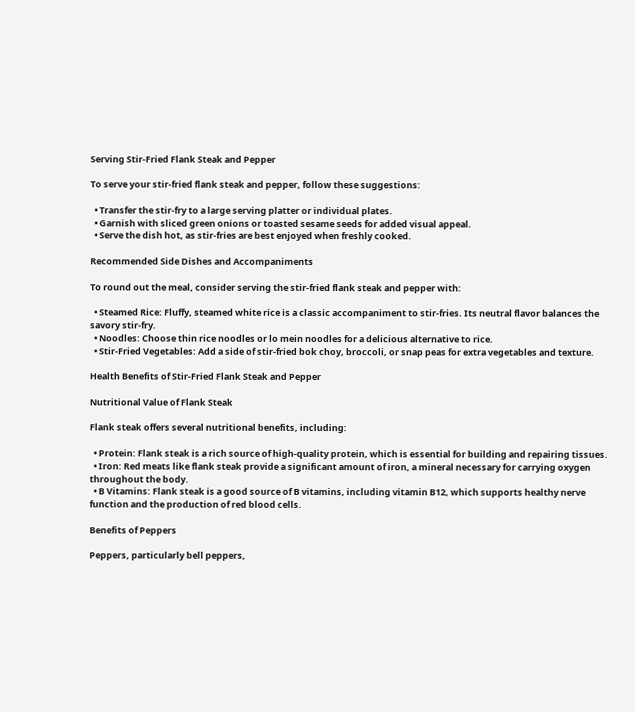Serving Stir-Fried Flank Steak and Pepper

To serve your stir-fried flank steak and pepper, follow these suggestions:

  • Transfer the stir-fry to a large serving platter or individual plates.
  • Garnish with sliced green onions or toasted sesame seeds for added visual appeal.
  • Serve the dish hot, as stir-fries are best enjoyed when freshly cooked.

Recommended Side Dishes and Accompaniments

To round out the meal, consider serving the stir-fried flank steak and pepper with:

  • Steamed Rice: Fluffy, steamed white rice is a classic accompaniment to stir-fries. Its neutral flavor balances the savory stir-fry.
  • Noodles: Choose thin rice noodles or lo mein noodles for a delicious alternative to rice.
  • Stir-Fried Vegetables: Add a side of stir-fried bok choy, broccoli, or snap peas for extra vegetables and texture.

Health Benefits of Stir-Fried Flank Steak and Pepper

Nutritional Value of Flank Steak

Flank steak offers several nutritional benefits, including:

  • Protein: Flank steak is a rich source of high-quality protein, which is essential for building and repairing tissues.
  • Iron: Red meats like flank steak provide a significant amount of iron, a mineral necessary for carrying oxygen throughout the body.
  • B Vitamins: Flank steak is a good source of B vitamins, including vitamin B12, which supports healthy nerve function and the production of red blood cells.

Benefits of Peppers

Peppers, particularly bell peppers,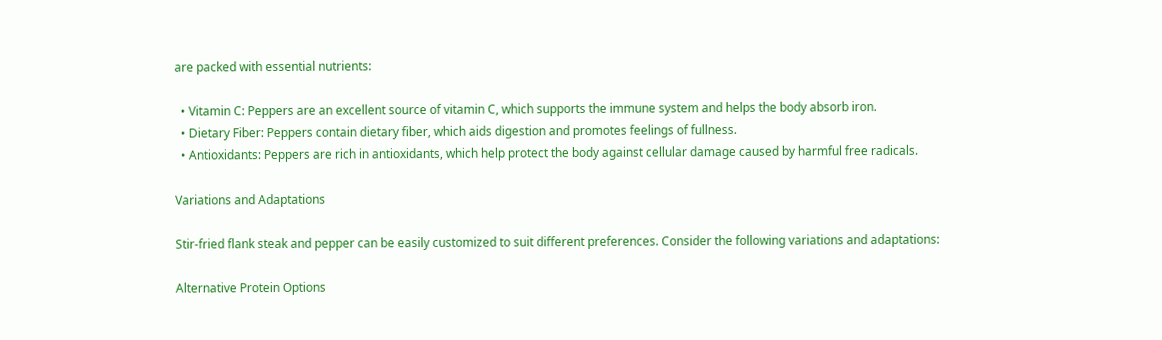are packed with essential nutrients:

  • Vitamin C: Peppers are an excellent source of vitamin C, which supports the immune system and helps the body absorb iron.
  • Dietary Fiber: Peppers contain dietary fiber, which aids digestion and promotes feelings of fullness.
  • Antioxidants: Peppers are rich in antioxidants, which help protect the body against cellular damage caused by harmful free radicals.

Variations and Adaptations

Stir-fried flank steak and pepper can be easily customized to suit different preferences. Consider the following variations and adaptations:

Alternative Protein Options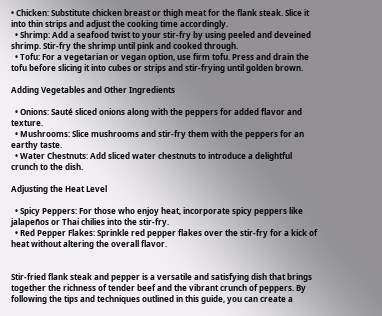• Chicken: Substitute chicken breast or thigh meat for the flank steak. Slice it into thin strips and adjust the cooking time accordingly.
  • Shrimp: Add a seafood twist to your stir-fry by using peeled and deveined shrimp. Stir-fry the shrimp until pink and cooked through.
  • Tofu: For a vegetarian or vegan option, use firm tofu. Press and drain the tofu before slicing it into cubes or strips and stir-frying until golden brown.

Adding Vegetables and Other Ingredients

  • Onions: Sauté sliced onions along with the peppers for added flavor and texture.
  • Mushrooms: Slice mushrooms and stir-fry them with the peppers for an earthy taste.
  • Water Chestnuts: Add sliced water chestnuts to introduce a delightful crunch to the dish.

Adjusting the Heat Level

  • Spicy Peppers: For those who enjoy heat, incorporate spicy peppers like jalapeños or Thai chilies into the stir-fry.
  • Red Pepper Flakes: Sprinkle red pepper flakes over the stir-fry for a kick of heat without altering the overall flavor.


Stir-fried flank steak and pepper is a versatile and satisfying dish that brings together the richness of tender beef and the vibrant crunch of peppers. By following the tips and techniques outlined in this guide, you can create a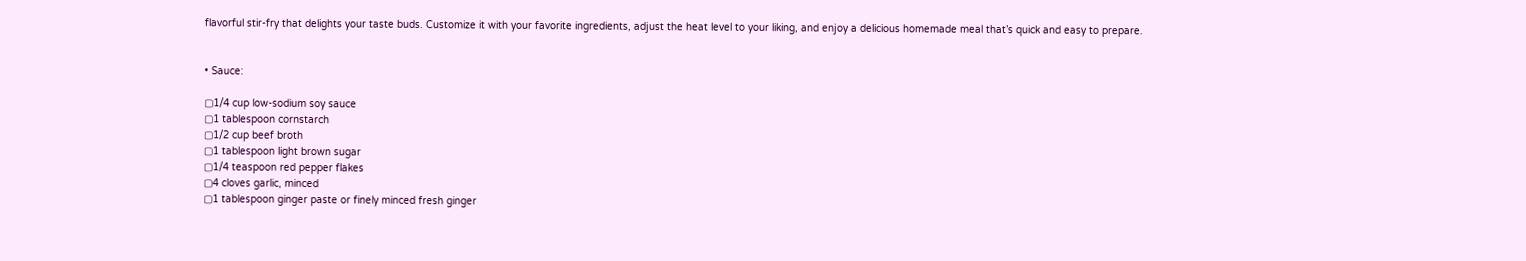flavorful stir-fry that delights your taste buds. Customize it with your favorite ingredients, adjust the heat level to your liking, and enjoy a delicious homemade meal that’s quick and easy to prepare.


• Sauce:

▢1/4 cup low-sodium soy sauce
▢1 tablespoon cornstarch
▢1/2 cup beef broth
▢1 tablespoon light brown sugar
▢1/4 teaspoon red pepper flakes
▢4 cloves garlic, minced
▢1 tablespoon ginger paste or finely minced fresh ginger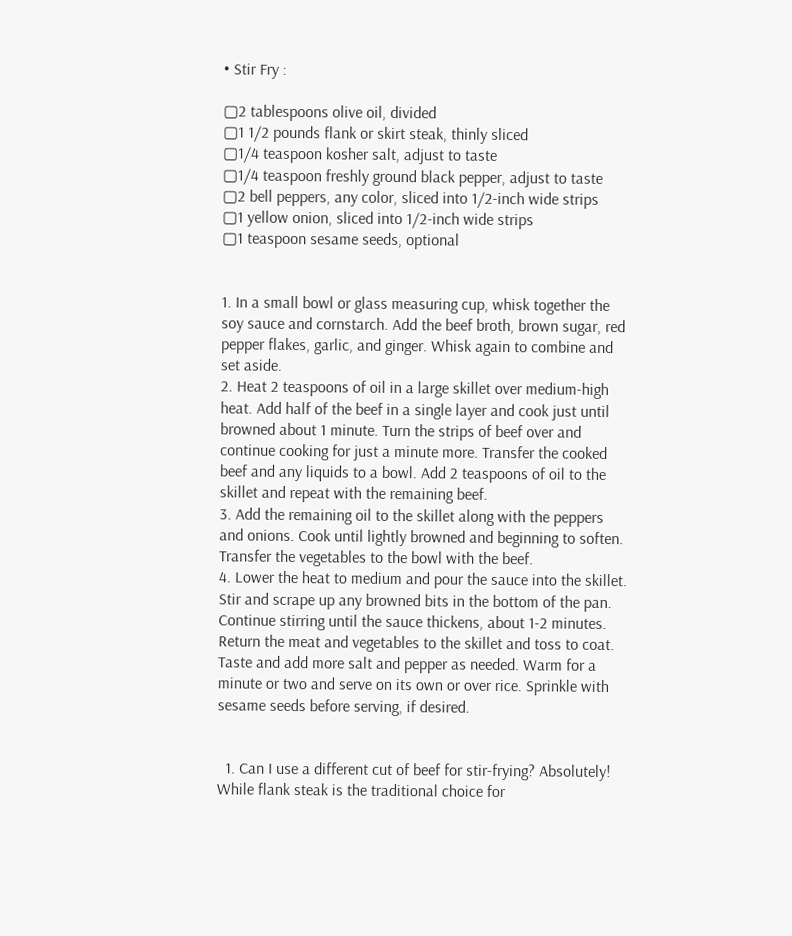• Stir Fry :

▢2 tablespoons olive oil, divided
▢1 1/2 pounds flank or skirt steak, thinly sliced
▢1/4 teaspoon kosher salt, adjust to taste
▢1/4 teaspoon freshly ground black pepper, adjust to taste
▢2 bell peppers, any color, sliced into 1/2-inch wide strips
▢1 yellow onion, sliced into 1/2-inch wide strips
▢1 teaspoon sesame seeds, optional


1. In a small bowl or glass measuring cup, whisk together the soy sauce and cornstarch. Add the beef broth, brown sugar, red pepper flakes, garlic, and ginger. Whisk again to combine and set aside.
2. Heat 2 teaspoons of oil in a large skillet over medium-high heat. Add half of the beef in a single layer and cook just until browned about 1 minute. Turn the strips of beef over and continue cooking for just a minute more. Transfer the cooked beef and any liquids to a bowl. Add 2 teaspoons of oil to the skillet and repeat with the remaining beef.
3. Add the remaining oil to the skillet along with the peppers and onions. Cook until lightly browned and beginning to soften. Transfer the vegetables to the bowl with the beef.
4. Lower the heat to medium and pour the sauce into the skillet. Stir and scrape up any browned bits in the bottom of the pan. Continue stirring until the sauce thickens, about 1-2 minutes. Return the meat and vegetables to the skillet and toss to coat. Taste and add more salt and pepper as needed. Warm for a minute or two and serve on its own or over rice. Sprinkle with sesame seeds before serving, if desired.


  1. Can I use a different cut of beef for stir-frying? Absolutely! While flank steak is the traditional choice for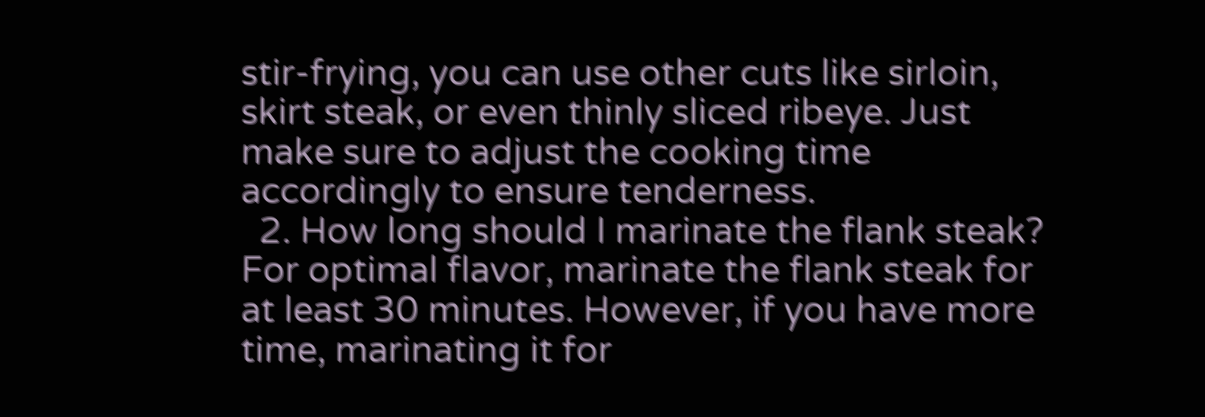stir-frying, you can use other cuts like sirloin, skirt steak, or even thinly sliced ribeye. Just make sure to adjust the cooking time accordingly to ensure tenderness.
  2. How long should I marinate the flank steak? For optimal flavor, marinate the flank steak for at least 30 minutes. However, if you have more time, marinating it for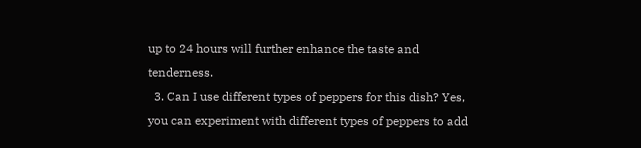up to 24 hours will further enhance the taste and tenderness.
  3. Can I use different types of peppers for this dish? Yes, you can experiment with different types of peppers to add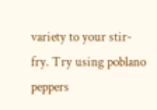variety to your stir-fry. Try using poblano peppers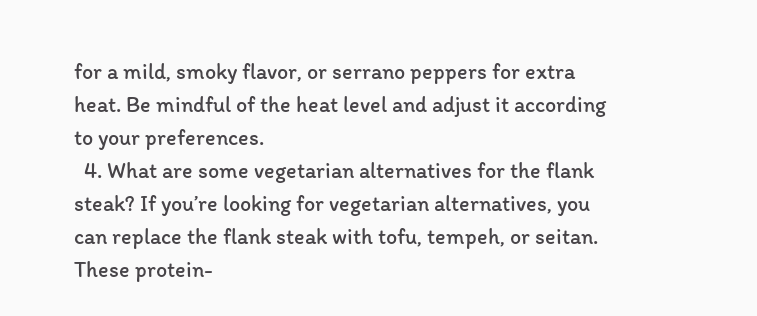for a mild, smoky flavor, or serrano peppers for extra heat. Be mindful of the heat level and adjust it according to your preferences.
  4. What are some vegetarian alternatives for the flank steak? If you’re looking for vegetarian alternatives, you can replace the flank steak with tofu, tempeh, or seitan. These protein-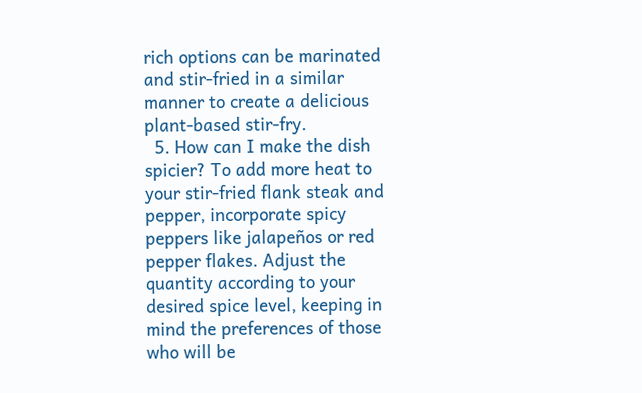rich options can be marinated and stir-fried in a similar manner to create a delicious plant-based stir-fry.
  5. How can I make the dish spicier? To add more heat to your stir-fried flank steak and pepper, incorporate spicy peppers like jalapeños or red pepper flakes. Adjust the quantity according to your desired spice level, keeping in mind the preferences of those who will be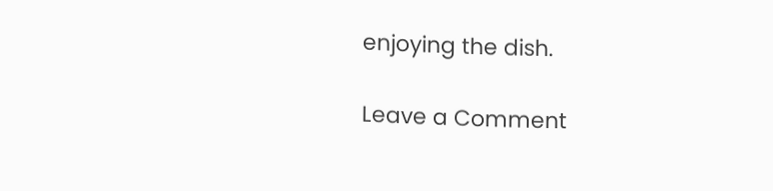enjoying the dish.

Leave a Comment